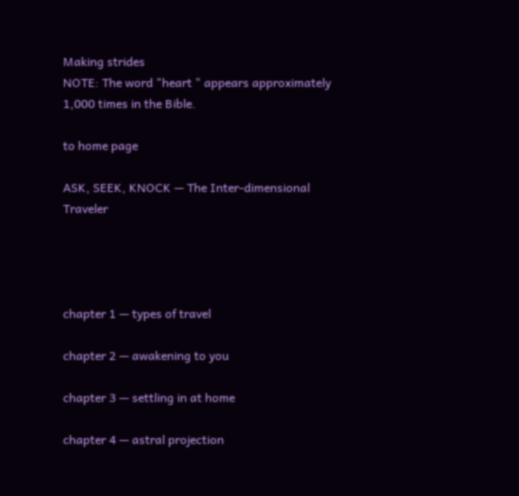Making strides
NOTE: The word "heart " appears approximately 1,000 times in the Bible.

to home page

ASK, SEEK, KNOCK — The Inter-dimensional Traveler




chapter 1 — types of travel

chapter 2 — awakening to you

chapter 3 — settling in at home

chapter 4 — astral projection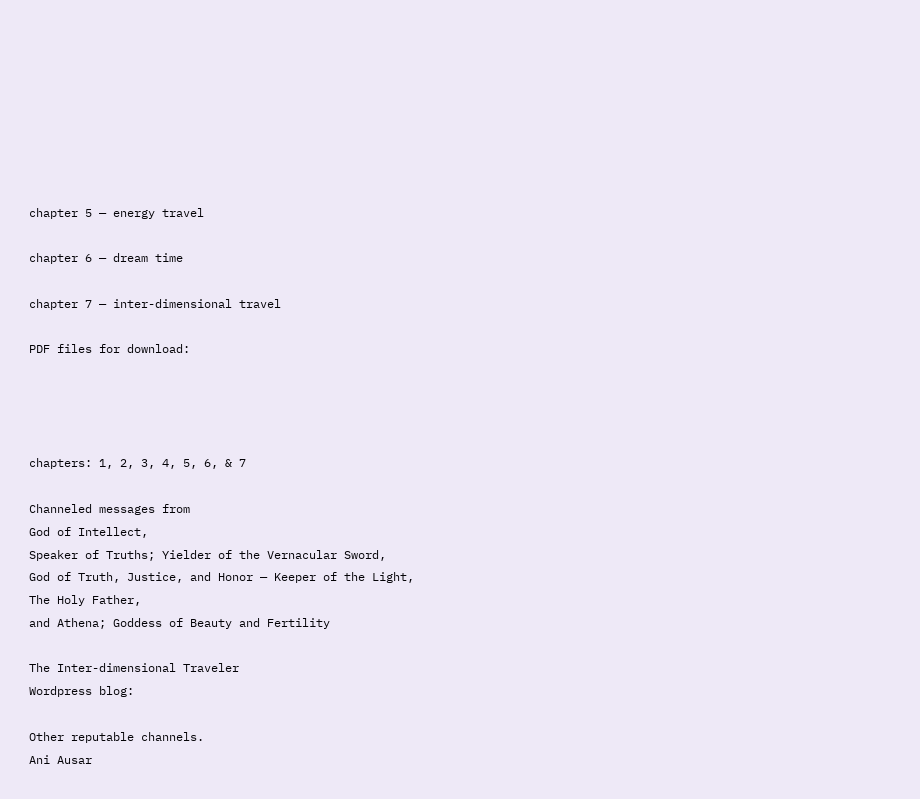chapter 5 — energy travel

chapter 6 — dream time

chapter 7 — inter-dimensional travel

PDF files for download:




chapters: 1, 2, 3, 4, 5, 6, & 7

Channeled messages from
God of Intellect,
Speaker of Truths; Yielder of the Vernacular Sword,
God of Truth, Justice, and Honor — Keeper of the Light,
The Holy Father,
and Athena; Goddess of Beauty and Fertility

The Inter-dimensional Traveler
Wordpress blog:

Other reputable channels.
Ani Ausar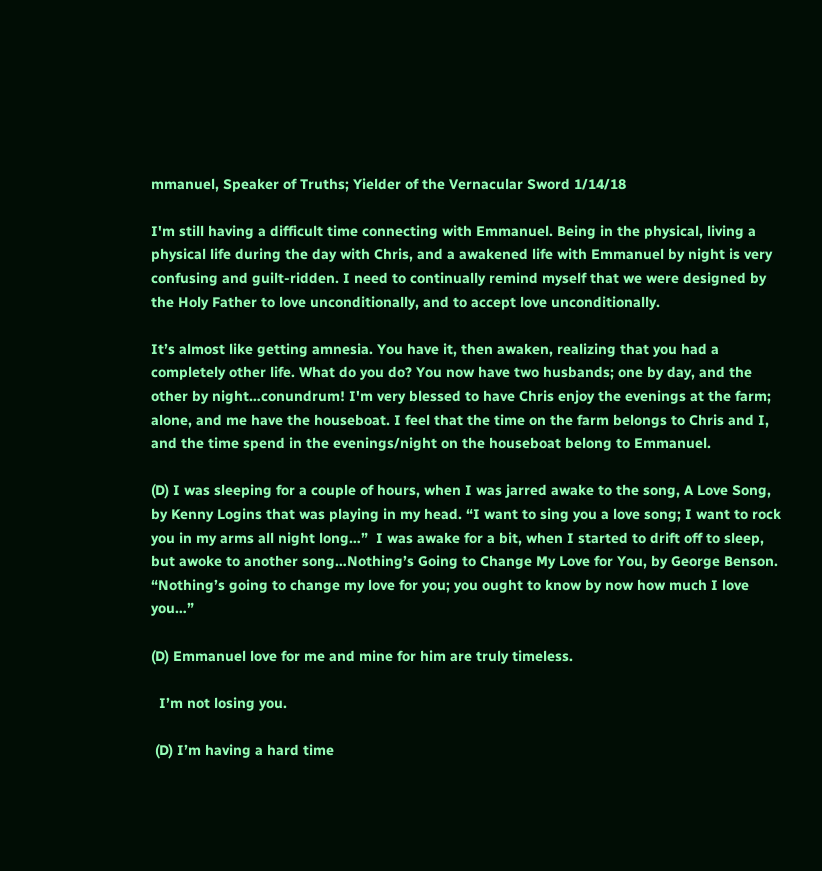mmanuel, Speaker of Truths; Yielder of the Vernacular Sword 1/14/18

I'm still having a difficult time connecting with Emmanuel. Being in the physical, living a physical life during the day with Chris, and a awakened life with Emmanuel by night is very confusing and guilt-ridden. I need to continually remind myself that we were designed by the Holy Father to love unconditionally, and to accept love unconditionally.

It’s almost like getting amnesia. You have it, then awaken, realizing that you had a completely other life. What do you do? You now have two husbands; one by day, and the other by night…conundrum! I'm very blessed to have Chris enjoy the evenings at the farm; alone, and me have the houseboat. I feel that the time on the farm belongs to Chris and I, and the time spend in the evenings/night on the houseboat belong to Emmanuel.

(D) I was sleeping for a couple of hours, when I was jarred awake to the song, A Love Song, by Kenny Logins that was playing in my head. “I want to sing you a love song; I want to rock you in my arms all night long…”  I was awake for a bit, when I started to drift off to sleep, but awoke to another song…Nothing’s Going to Change My Love for You, by George Benson. “Nothing’s going to change my love for you; you ought to know by now how much I love you…”

(D) Emmanuel love for me and mine for him are truly timeless.

  I’m not losing you.

 (D) I’m having a hard time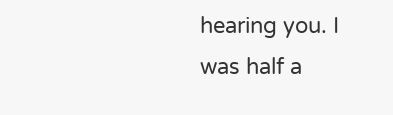hearing you. I was half a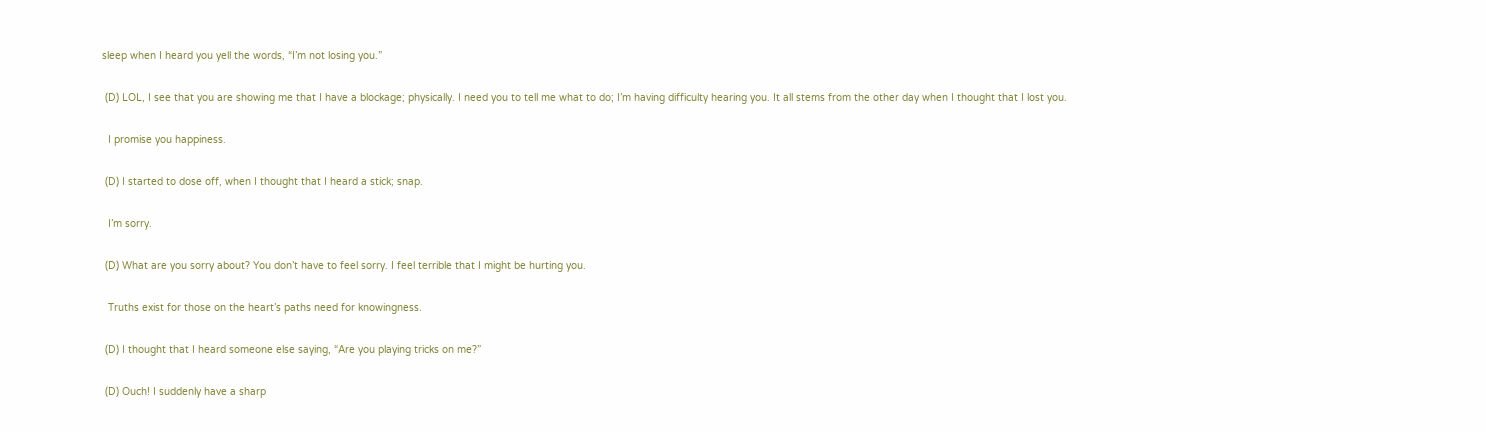sleep when I heard you yell the words, “I’m not losing you.”

 (D) LOL, I see that you are showing me that I have a blockage; physically. I need you to tell me what to do; I’m having difficulty hearing you. It all stems from the other day when I thought that I lost you.

  I promise you happiness.

 (D) I started to dose off, when I thought that I heard a stick; snap.

  I’m sorry.

 (D) What are you sorry about? You don’t have to feel sorry. I feel terrible that I might be hurting you.

  Truths exist for those on the heart’s paths need for knowingness.

 (D) I thought that I heard someone else saying, “Are you playing tricks on me?”

 (D) Ouch! I suddenly have a sharp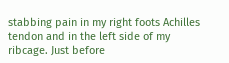stabbing pain in my right foots Achilles tendon and in the left side of my ribcage. Just before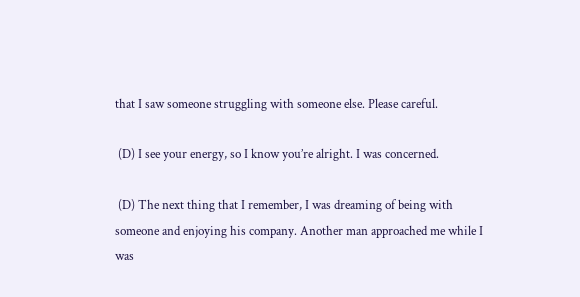that I saw someone struggling with someone else. Please careful.

 (D) I see your energy, so I know you’re alright. I was concerned.

 (D) The next thing that I remember, I was dreaming of being with someone and enjoying his company. Another man approached me while I was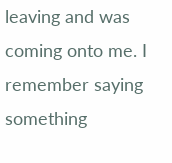leaving and was coming onto me. I remember saying something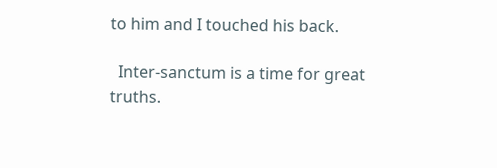to him and I touched his back.

  Inter-sanctum is a time for great truths.